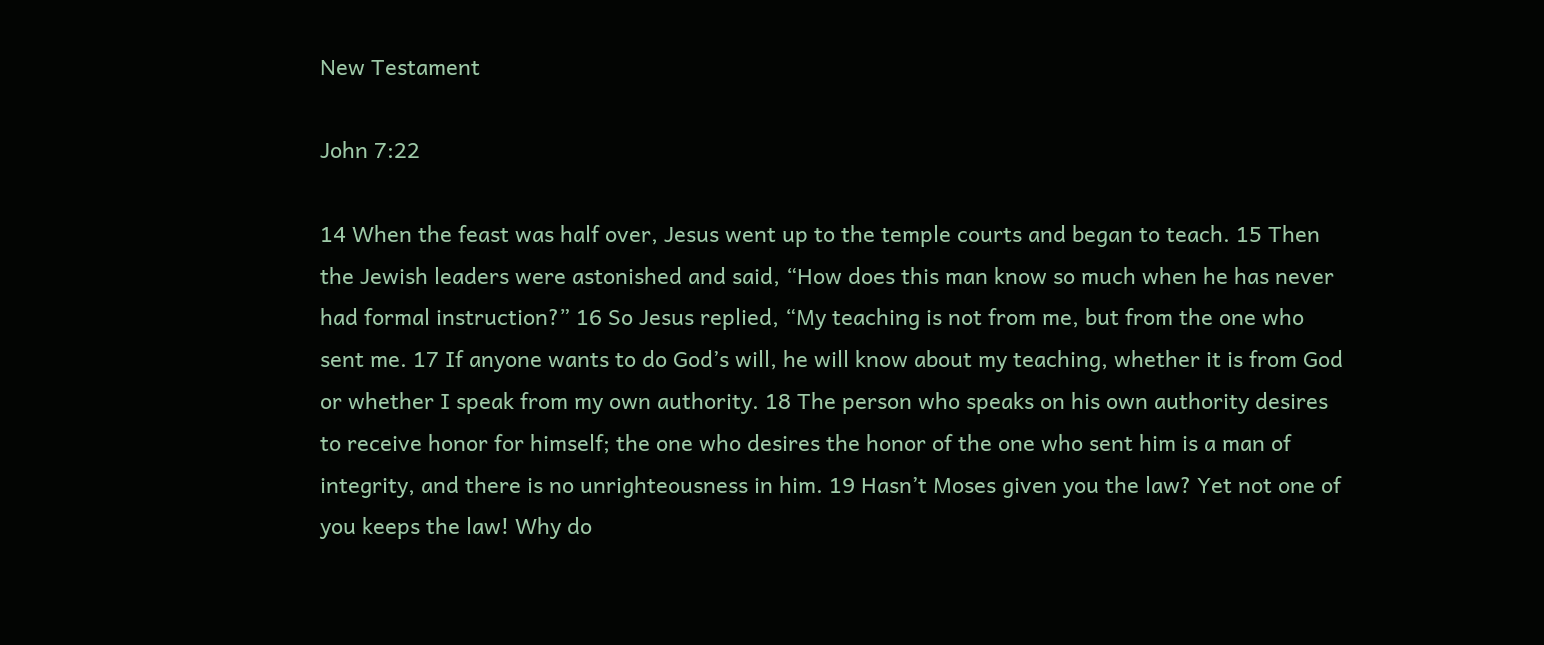New Testament

John 7:22

14 When the feast was half over, Jesus went up to the temple courts and began to teach. 15 Then the Jewish leaders were astonished and said, “How does this man know so much when he has never had formal instruction?” 16 So Jesus replied, “My teaching is not from me, but from the one who sent me. 17 If anyone wants to do God’s will, he will know about my teaching, whether it is from God or whether I speak from my own authority. 18 The person who speaks on his own authority desires to receive honor for himself; the one who desires the honor of the one who sent him is a man of integrity, and there is no unrighteousness in him. 19 Hasn’t Moses given you the law? Yet not one of you keeps the law! Why do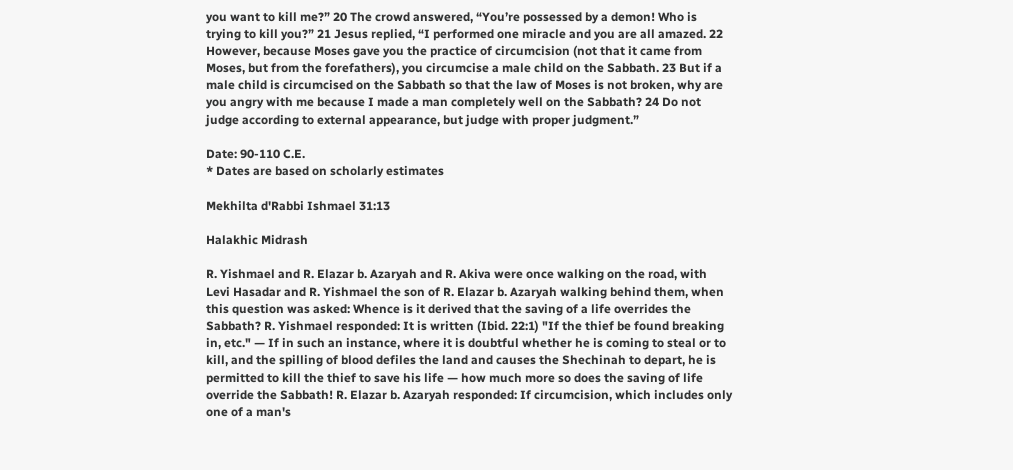you want to kill me?” 20 The crowd answered, “You’re possessed by a demon! Who is trying to kill you?” 21 Jesus replied, “I performed one miracle and you are all amazed. 22 However, because Moses gave you the practice of circumcision (not that it came from Moses, but from the forefathers), you circumcise a male child on the Sabbath. 23 But if a male child is circumcised on the Sabbath so that the law of Moses is not broken, why are you angry with me because I made a man completely well on the Sabbath? 24 Do not judge according to external appearance, but judge with proper judgment.”

Date: 90-110 C.E.
* Dates are based on scholarly estimates

Mekhilta d'Rabbi Ishmael 31:13

Halakhic Midrash

R. Yishmael and R. Elazar b. Azaryah and R. Akiva were once walking on the road, with Levi Hasadar and R. Yishmael the son of R. Elazar b. Azaryah walking behind them, when this question was asked: Whence is it derived that the saving of a life overrides the Sabbath? R. Yishmael responded: It is written (Ibid. 22:1) "If the thief be found breaking in, etc." — If in such an instance, where it is doubtful whether he is coming to steal or to kill, and the spilling of blood defiles the land and causes the Shechinah to depart, he is permitted to kill the thief to save his life — how much more so does the saving of life override the Sabbath! R. Elazar b. Azaryah responded: If circumcision, which includes only one of a man's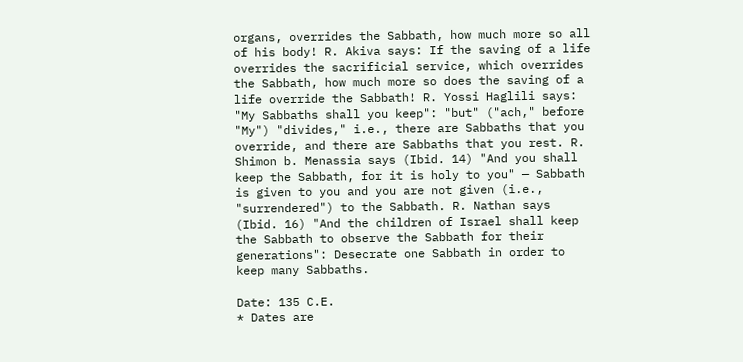organs, overrides the Sabbath, how much more so all of his body! R. Akiva says: If the saving of a life overrides the sacrificial service, which overrides the Sabbath, how much more so does the saving of a life override the Sabbath! R. Yossi Haglili says: "My Sabbaths shall you keep": "but" ("ach," before "My") "divides," i.e., there are Sabbaths that you override, and there are Sabbaths that you rest. R. Shimon b. Menassia says (Ibid. 14) "And you shall keep the Sabbath, for it is holy to you" — Sabbath is given to you and you are not given (i.e., "surrendered") to the Sabbath. R. Nathan says (Ibid. 16) "And the children of Israel shall keep the Sabbath to observe the Sabbath for their generations": Desecrate one Sabbath in order to keep many Sabbaths.

Date: 135 C.E.
* Dates are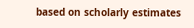based on scholarly estimates